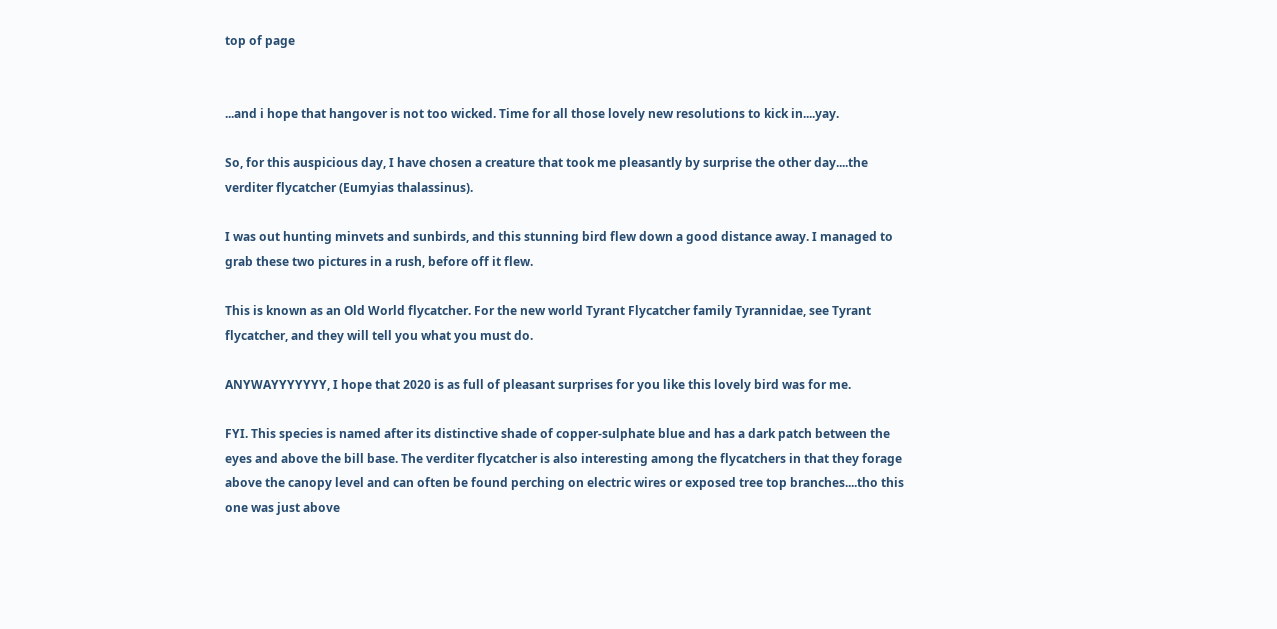top of page


...and i hope that hangover is not too wicked. Time for all those lovely new resolutions to kick in....yay.

So, for this auspicious day, I have chosen a creature that took me pleasantly by surprise the other day....the verditer flycatcher (Eumyias thalassinus).

I was out hunting minvets and sunbirds, and this stunning bird flew down a good distance away. I managed to grab these two pictures in a rush, before off it flew.

This is known as an Old World flycatcher. For the new world Tyrant Flycatcher family Tyrannidae, see Tyrant flycatcher, and they will tell you what you must do.

ANYWAYYYYYYY, I hope that 2020 is as full of pleasant surprises for you like this lovely bird was for me.

FYI. This species is named after its distinctive shade of copper-sulphate blue and has a dark patch between the eyes and above the bill base. The verditer flycatcher is also interesting among the flycatchers in that they forage above the canopy level and can often be found perching on electric wires or exposed tree top branches....tho this one was just above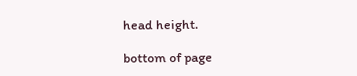head height.

bottom of page